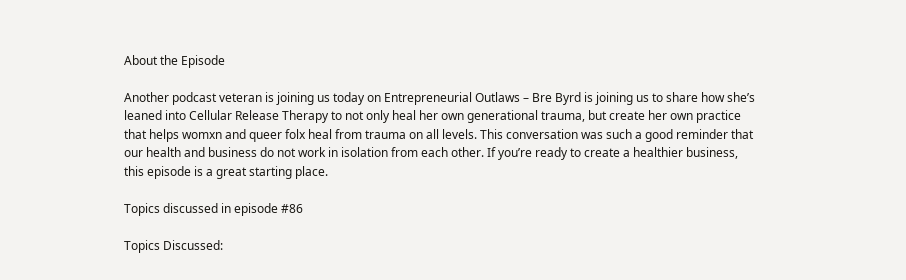About the Episode

Another podcast veteran is joining us today on Entrepreneurial Outlaws – Bre Byrd is joining us to share how she’s leaned into Cellular Release Therapy to not only heal her own generational trauma, but create her own practice that helps womxn and queer folx heal from trauma on all levels. This conversation was such a good reminder that our health and business do not work in isolation from each other. If you’re ready to create a healthier business, this episode is a great starting place.

Topics discussed in episode #86

Topics Discussed: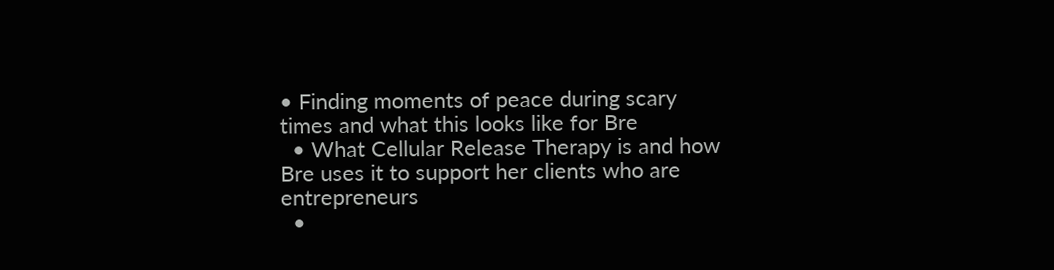• Finding moments of peace during scary times and what this looks like for Bre
  • What Cellular Release Therapy is and how Bre uses it to support her clients who are entrepreneurs
  •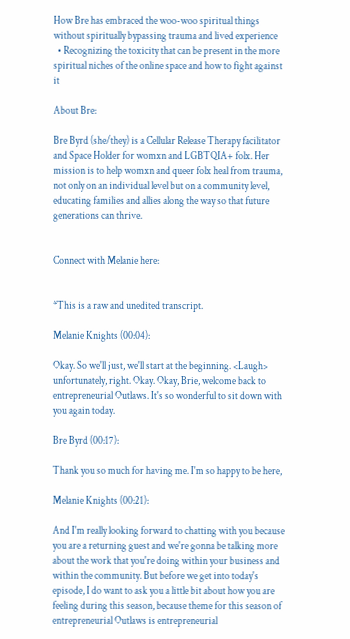How Bre has embraced the woo-woo spiritual things without spiritually bypassing trauma and lived experience
  • Recognizing the toxicity that can be present in the more spiritual niches of the online space and how to fight against it

About Bre:

Bre Byrd (she/they) is a Cellular Release Therapy facilitator and Space Holder for womxn and LGBTQIA+ folx. Her mission is to help womxn and queer folx heal from trauma, not only on an individual level but on a community level, educating families and allies along the way so that future generations can thrive.


Connect with Melanie here:


*This is a raw and unedited transcript.

Melanie Knights (00:04):

Okay. So we'll just, we'll start at the beginning. <Laugh> unfortunately, right. Okay. Okay, Brie, welcome back to entrepreneurial Outlaws. It's so wonderful to sit down with you again today.

Bre Byrd (00:17):

Thank you so much for having me. I'm so happy to be here,

Melanie Knights (00:21):

And I'm really looking forward to chatting with you because you are a returning guest and we're gonna be talking more about the work that you're doing within your business and within the community. But before we get into today's episode, I do want to ask you a little bit about how you are feeling during this season, because theme for this season of entrepreneurial Outlaws is entrepreneurial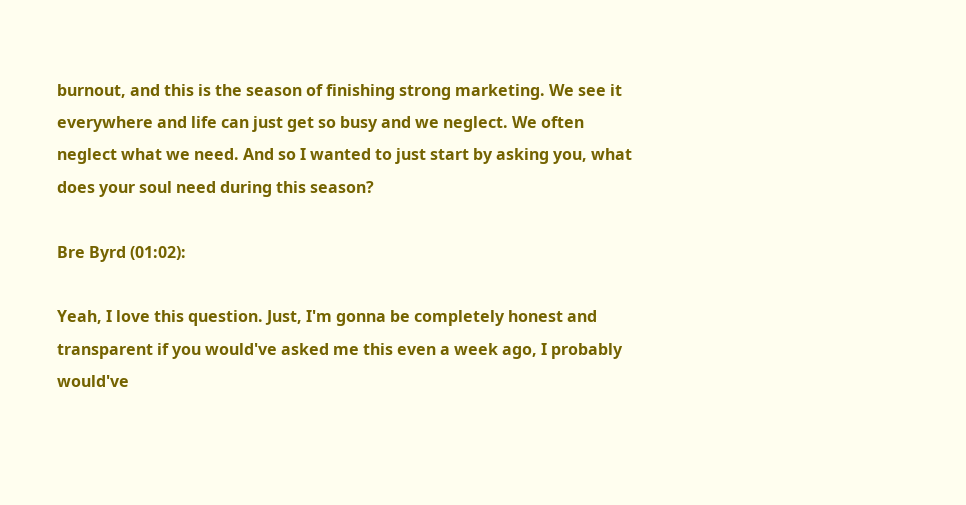burnout, and this is the season of finishing strong marketing. We see it everywhere and life can just get so busy and we neglect. We often neglect what we need. And so I wanted to just start by asking you, what does your soul need during this season?

Bre Byrd (01:02):

Yeah, I love this question. Just, I'm gonna be completely honest and transparent if you would've asked me this even a week ago, I probably would've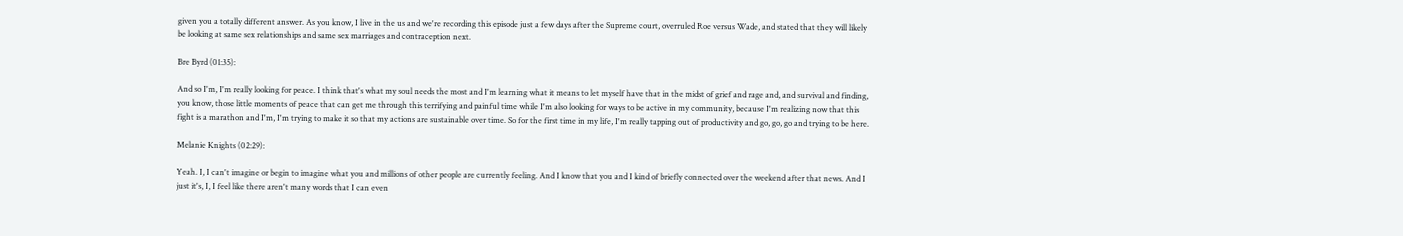given you a totally different answer. As you know, I live in the us and we're recording this episode just a few days after the Supreme court, overruled Roe versus Wade, and stated that they will likely be looking at same sex relationships and same sex marriages and contraception next.

Bre Byrd (01:35):

And so I'm, I'm really looking for peace. I think that's what my soul needs the most and I'm learning what it means to let myself have that in the midst of grief and rage and, and survival and finding, you know, those little moments of peace that can get me through this terrifying and painful time while I'm also looking for ways to be active in my community, because I'm realizing now that this fight is a marathon and I'm, I'm trying to make it so that my actions are sustainable over time. So for the first time in my life, I'm really tapping out of productivity and go, go, go and trying to be here.

Melanie Knights (02:29):

Yeah. I, I can't imagine or begin to imagine what you and millions of other people are currently feeling. And I know that you and I kind of briefly connected over the weekend after that news. And I just it's, I, I feel like there aren't many words that I can even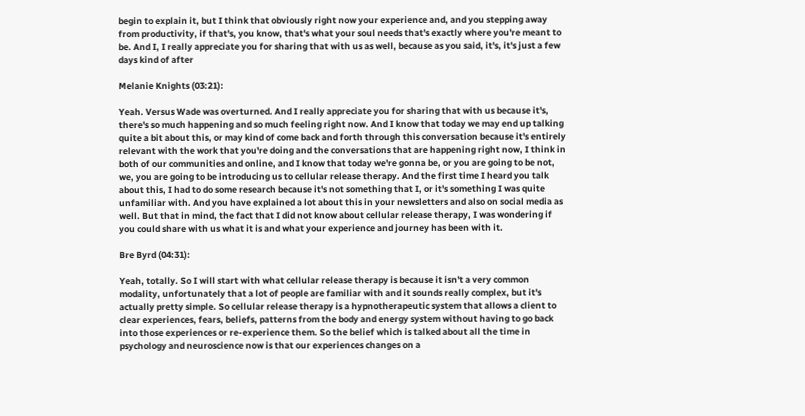begin to explain it, but I think that obviously right now your experience and, and you stepping away from productivity, if that's, you know, that's what your soul needs that's exactly where you're meant to be. And I, I really appreciate you for sharing that with us as well, because as you said, it's, it's just a few days kind of after

Melanie Knights (03:21):

Yeah. Versus Wade was overturned. And I really appreciate you for sharing that with us because it's, there's so much happening and so much feeling right now. And I know that today we may end up talking quite a bit about this, or may kind of come back and forth through this conversation because it's entirely relevant with the work that you're doing and the conversations that are happening right now, I think in both of our communities and online, and I know that today we're gonna be, or you are going to be not, we, you are going to be introducing us to cellular release therapy. And the first time I heard you talk about this, I had to do some research because it's not something that I, or it's something I was quite unfamiliar with. And you have explained a lot about this in your newsletters and also on social media as well. But that in mind, the fact that I did not know about cellular release therapy, I was wondering if you could share with us what it is and what your experience and journey has been with it.

Bre Byrd (04:31):

Yeah, totally. So I will start with what cellular release therapy is because it isn't a very common modality, unfortunately that a lot of people are familiar with and it sounds really complex, but it's actually pretty simple. So cellular release therapy is a hypnotherapeutic system that allows a client to clear experiences, fears, beliefs, patterns from the body and energy system without having to go back into those experiences or re-experience them. So the belief which is talked about all the time in psychology and neuroscience now is that our experiences changes on a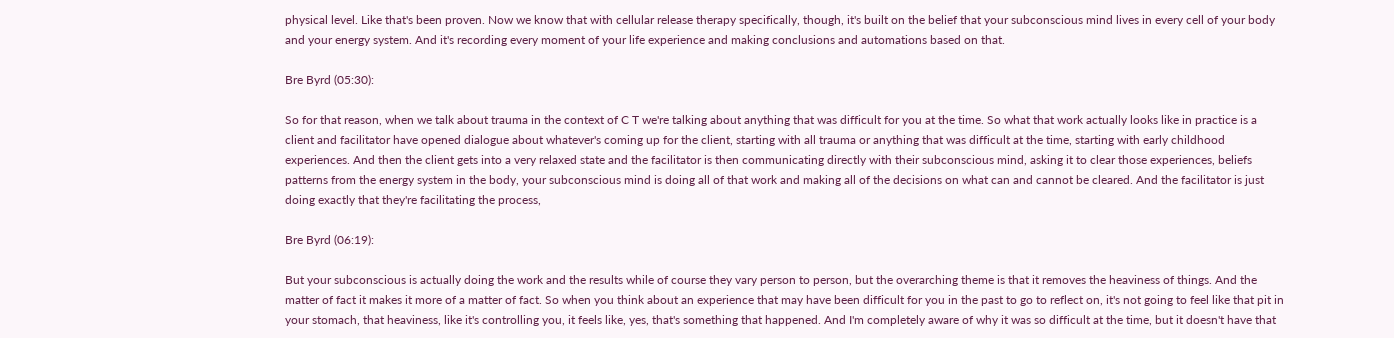physical level. Like that's been proven. Now we know that with cellular release therapy specifically, though, it's built on the belief that your subconscious mind lives in every cell of your body and your energy system. And it's recording every moment of your life experience and making conclusions and automations based on that.

Bre Byrd (05:30):

So for that reason, when we talk about trauma in the context of C T we're talking about anything that was difficult for you at the time. So what that work actually looks like in practice is a client and facilitator have opened dialogue about whatever's coming up for the client, starting with all trauma or anything that was difficult at the time, starting with early childhood experiences. And then the client gets into a very relaxed state and the facilitator is then communicating directly with their subconscious mind, asking it to clear those experiences, beliefs patterns from the energy system in the body, your subconscious mind is doing all of that work and making all of the decisions on what can and cannot be cleared. And the facilitator is just doing exactly that they're facilitating the process,

Bre Byrd (06:19):

But your subconscious is actually doing the work and the results while of course they vary person to person, but the overarching theme is that it removes the heaviness of things. And the matter of fact it makes it more of a matter of fact. So when you think about an experience that may have been difficult for you in the past to go to reflect on, it's not going to feel like that pit in your stomach, that heaviness, like it's controlling you, it feels like, yes, that's something that happened. And I'm completely aware of why it was so difficult at the time, but it doesn't have that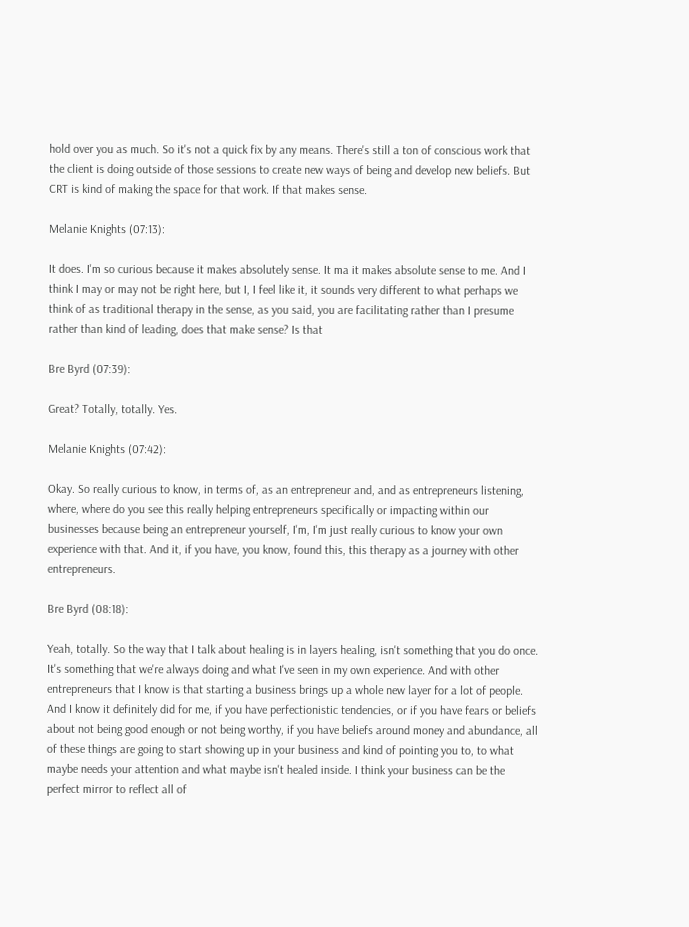hold over you as much. So it's not a quick fix by any means. There's still a ton of conscious work that the client is doing outside of those sessions to create new ways of being and develop new beliefs. But CRT is kind of making the space for that work. If that makes sense.

Melanie Knights (07:13):

It does. I'm so curious because it makes absolutely sense. It ma it makes absolute sense to me. And I think I may or may not be right here, but I, I feel like it, it sounds very different to what perhaps we think of as traditional therapy in the sense, as you said, you are facilitating rather than I presume rather than kind of leading, does that make sense? Is that

Bre Byrd (07:39):

Great? Totally, totally. Yes.

Melanie Knights (07:42):

Okay. So really curious to know, in terms of, as an entrepreneur and, and as entrepreneurs listening, where, where do you see this really helping entrepreneurs specifically or impacting within our businesses because being an entrepreneur yourself, I'm, I'm just really curious to know your own experience with that. And it, if you have, you know, found this, this therapy as a journey with other entrepreneurs.

Bre Byrd (08:18):

Yeah, totally. So the way that I talk about healing is in layers healing, isn't something that you do once. It's something that we're always doing and what I've seen in my own experience. And with other entrepreneurs that I know is that starting a business brings up a whole new layer for a lot of people. And I know it definitely did for me, if you have perfectionistic tendencies, or if you have fears or beliefs about not being good enough or not being worthy, if you have beliefs around money and abundance, all of these things are going to start showing up in your business and kind of pointing you to, to what maybe needs your attention and what maybe isn't healed inside. I think your business can be the perfect mirror to reflect all of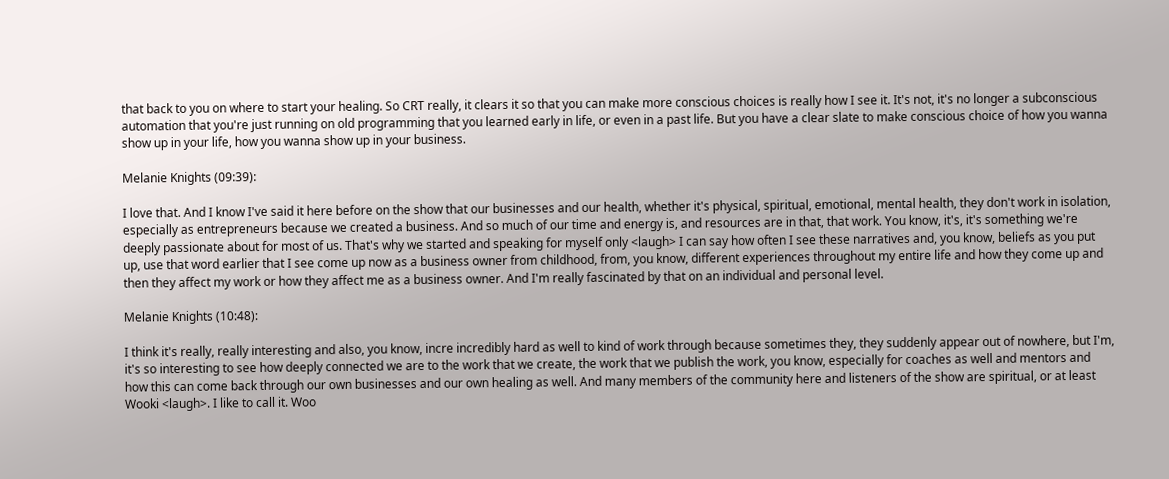that back to you on where to start your healing. So CRT really, it clears it so that you can make more conscious choices is really how I see it. It's not, it's no longer a subconscious automation that you're just running on old programming that you learned early in life, or even in a past life. But you have a clear slate to make conscious choice of how you wanna show up in your life, how you wanna show up in your business.

Melanie Knights (09:39):

I love that. And I know I've said it here before on the show that our businesses and our health, whether it's physical, spiritual, emotional, mental health, they don't work in isolation, especially as entrepreneurs because we created a business. And so much of our time and energy is, and resources are in that, that work. You know, it's, it's something we're deeply passionate about for most of us. That's why we started and speaking for myself only <laugh> I can say how often I see these narratives and, you know, beliefs as you put up, use that word earlier that I see come up now as a business owner from childhood, from, you know, different experiences throughout my entire life and how they come up and then they affect my work or how they affect me as a business owner. And I'm really fascinated by that on an individual and personal level.

Melanie Knights (10:48):

I think it's really, really interesting and also, you know, incre incredibly hard as well to kind of work through because sometimes they, they suddenly appear out of nowhere, but I'm, it's so interesting to see how deeply connected we are to the work that we create, the work that we publish the work, you know, especially for coaches as well and mentors and how this can come back through our own businesses and our own healing as well. And many members of the community here and listeners of the show are spiritual, or at least Wooki <laugh>. I like to call it. Woo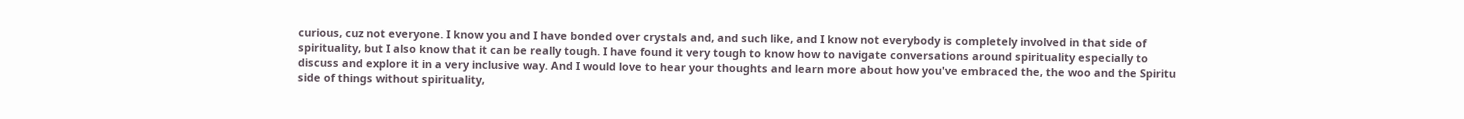curious, cuz not everyone. I know you and I have bonded over crystals and, and such like, and I know not everybody is completely involved in that side of spirituality, but I also know that it can be really tough. I have found it very tough to know how to navigate conversations around spirituality especially to discuss and explore it in a very inclusive way. And I would love to hear your thoughts and learn more about how you've embraced the, the woo and the Spiritu side of things without spirituality,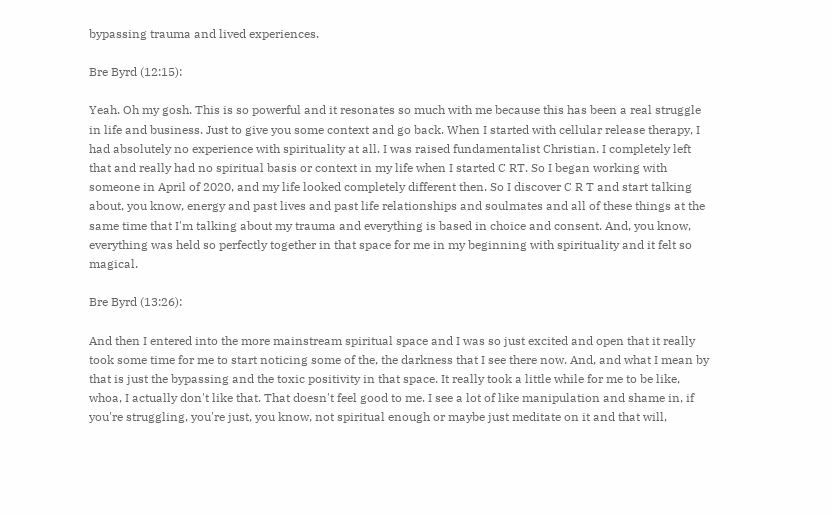bypassing trauma and lived experiences.

Bre Byrd (12:15):

Yeah. Oh my gosh. This is so powerful and it resonates so much with me because this has been a real struggle in life and business. Just to give you some context and go back. When I started with cellular release therapy, I had absolutely no experience with spirituality at all. I was raised fundamentalist Christian. I completely left that and really had no spiritual basis or context in my life when I started C RT. So I began working with someone in April of 2020, and my life looked completely different then. So I discover C R T and start talking about, you know, energy and past lives and past life relationships and soulmates and all of these things at the same time that I'm talking about my trauma and everything is based in choice and consent. And, you know, everything was held so perfectly together in that space for me in my beginning with spirituality and it felt so magical.

Bre Byrd (13:26):

And then I entered into the more mainstream spiritual space and I was so just excited and open that it really took some time for me to start noticing some of the, the darkness that I see there now. And, and what I mean by that is just the bypassing and the toxic positivity in that space. It really took a little while for me to be like, whoa, I actually don't like that. That doesn't feel good to me. I see a lot of like manipulation and shame in, if you're struggling, you're just, you know, not spiritual enough or maybe just meditate on it and that will,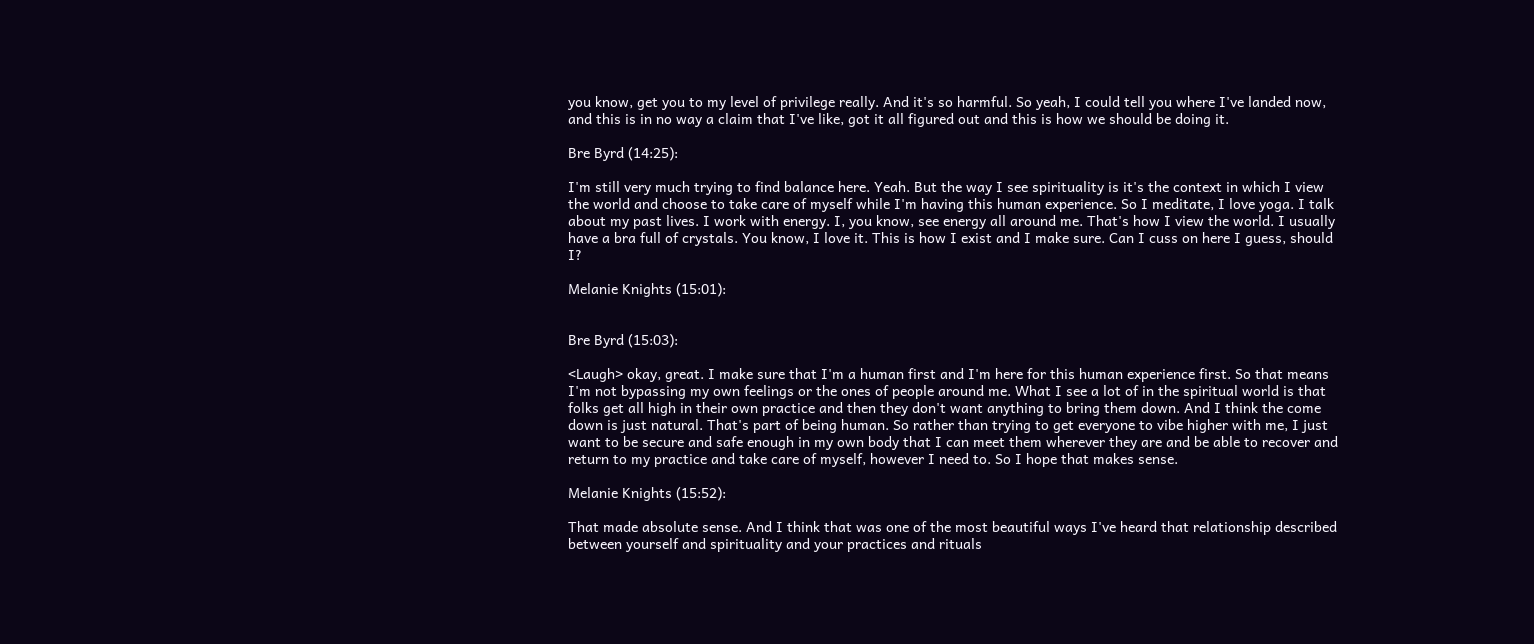you know, get you to my level of privilege really. And it's so harmful. So yeah, I could tell you where I've landed now, and this is in no way a claim that I've like, got it all figured out and this is how we should be doing it.

Bre Byrd (14:25):

I'm still very much trying to find balance here. Yeah. But the way I see spirituality is it's the context in which I view the world and choose to take care of myself while I'm having this human experience. So I meditate, I love yoga. I talk about my past lives. I work with energy. I, you know, see energy all around me. That's how I view the world. I usually have a bra full of crystals. You know, I love it. This is how I exist and I make sure. Can I cuss on here I guess, should I?

Melanie Knights (15:01):


Bre Byrd (15:03):

<Laugh> okay, great. I make sure that I'm a human first and I'm here for this human experience first. So that means I'm not bypassing my own feelings or the ones of people around me. What I see a lot of in the spiritual world is that folks get all high in their own practice and then they don't want anything to bring them down. And I think the come down is just natural. That's part of being human. So rather than trying to get everyone to vibe higher with me, I just want to be secure and safe enough in my own body that I can meet them wherever they are and be able to recover and return to my practice and take care of myself, however I need to. So I hope that makes sense.

Melanie Knights (15:52):

That made absolute sense. And I think that was one of the most beautiful ways I've heard that relationship described between yourself and spirituality and your practices and rituals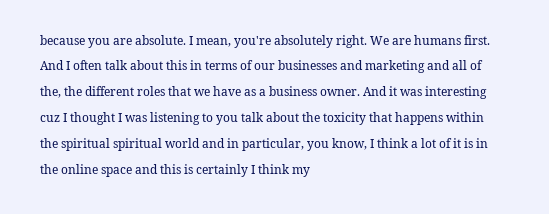because you are absolute. I mean, you're absolutely right. We are humans first. And I often talk about this in terms of our businesses and marketing and all of the, the different roles that we have as a business owner. And it was interesting cuz I thought I was listening to you talk about the toxicity that happens within the spiritual spiritual world and in particular, you know, I think a lot of it is in the online space and this is certainly I think my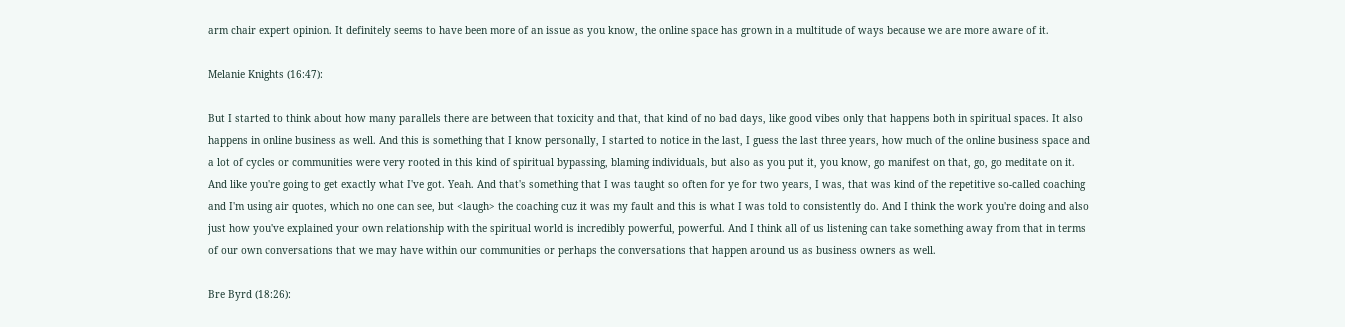arm chair expert opinion. It definitely seems to have been more of an issue as you know, the online space has grown in a multitude of ways because we are more aware of it.

Melanie Knights (16:47):

But I started to think about how many parallels there are between that toxicity and that, that kind of no bad days, like good vibes only that happens both in spiritual spaces. It also happens in online business as well. And this is something that I know personally, I started to notice in the last, I guess the last three years, how much of the online business space and a lot of cycles or communities were very rooted in this kind of spiritual bypassing, blaming individuals, but also as you put it, you know, go manifest on that, go, go meditate on it. And like you're going to get exactly what I've got. Yeah. And that's something that I was taught so often for ye for two years, I was, that was kind of the repetitive so-called coaching and I'm using air quotes, which no one can see, but <laugh> the coaching cuz it was my fault and this is what I was told to consistently do. And I think the work you're doing and also just how you've explained your own relationship with the spiritual world is incredibly powerful, powerful. And I think all of us listening can take something away from that in terms of our own conversations that we may have within our communities or perhaps the conversations that happen around us as business owners as well.

Bre Byrd (18:26):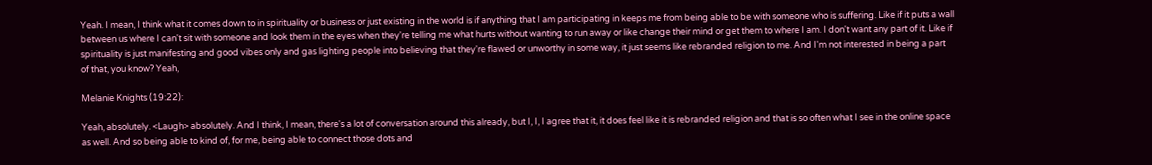Yeah. I mean, I think what it comes down to in spirituality or business or just existing in the world is if anything that I am participating in keeps me from being able to be with someone who is suffering. Like if it puts a wall between us where I can't sit with someone and look them in the eyes when they're telling me what hurts without wanting to run away or like change their mind or get them to where I am. I don't want any part of it. Like if spirituality is just manifesting and good vibes only and gas lighting people into believing that they're flawed or unworthy in some way, it just seems like rebranded religion to me. And I'm not interested in being a part of that, you know? Yeah,

Melanie Knights (19:22):

Yeah, absolutely. <Laugh> absolutely. And I think, I mean, there's a lot of conversation around this already, but I, I, I agree that it, it does feel like it is rebranded religion and that is so often what I see in the online space as well. And so being able to kind of, for me, being able to connect those dots and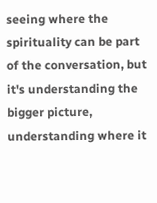seeing where the spirituality can be part of the conversation, but it's understanding the bigger picture, understanding where it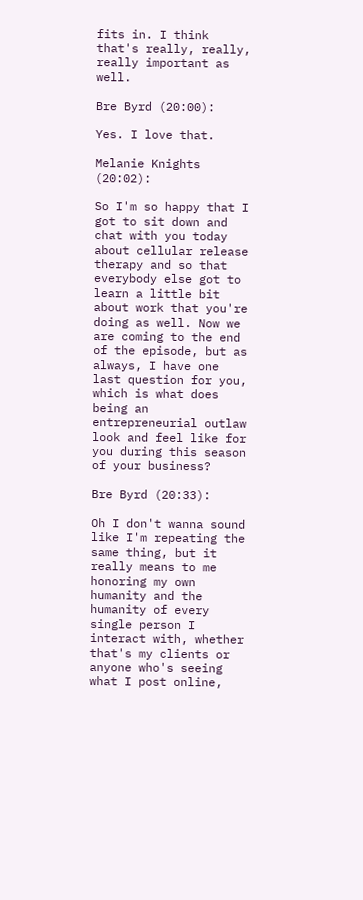fits in. I think that's really, really, really important as well.

Bre Byrd (20:00):

Yes. I love that.

Melanie Knights (20:02):

So I'm so happy that I got to sit down and chat with you today about cellular release therapy and so that everybody else got to learn a little bit about work that you're doing as well. Now we are coming to the end of the episode, but as always, I have one last question for you, which is what does being an entrepreneurial outlaw look and feel like for you during this season of your business?

Bre Byrd (20:33):

Oh I don't wanna sound like I'm repeating the same thing, but it really means to me honoring my own humanity and the humanity of every single person I interact with, whether that's my clients or anyone who's seeing what I post online,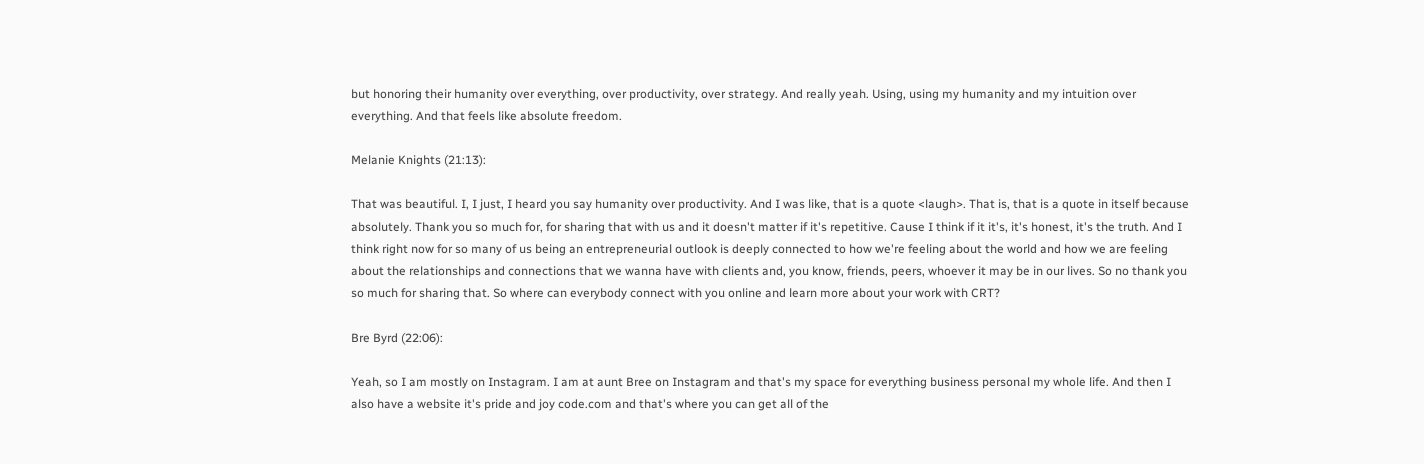but honoring their humanity over everything, over productivity, over strategy. And really yeah. Using, using my humanity and my intuition over everything. And that feels like absolute freedom.

Melanie Knights (21:13):

That was beautiful. I, I just, I heard you say humanity over productivity. And I was like, that is a quote <laugh>. That is, that is a quote in itself because absolutely. Thank you so much for, for sharing that with us and it doesn't matter if it's repetitive. Cause I think if it it's, it's honest, it's the truth. And I think right now for so many of us being an entrepreneurial outlook is deeply connected to how we're feeling about the world and how we are feeling about the relationships and connections that we wanna have with clients and, you know, friends, peers, whoever it may be in our lives. So no thank you so much for sharing that. So where can everybody connect with you online and learn more about your work with CRT?

Bre Byrd (22:06):

Yeah, so I am mostly on Instagram. I am at aunt Bree on Instagram and that's my space for everything business personal my whole life. And then I also have a website it's pride and joy code.com and that's where you can get all of the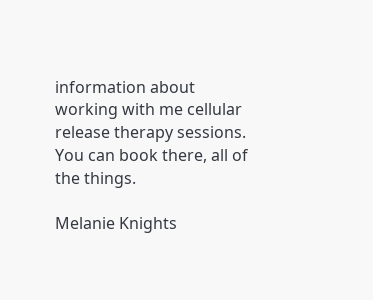information about working with me cellular release therapy sessions. You can book there, all of the things.

Melanie Knights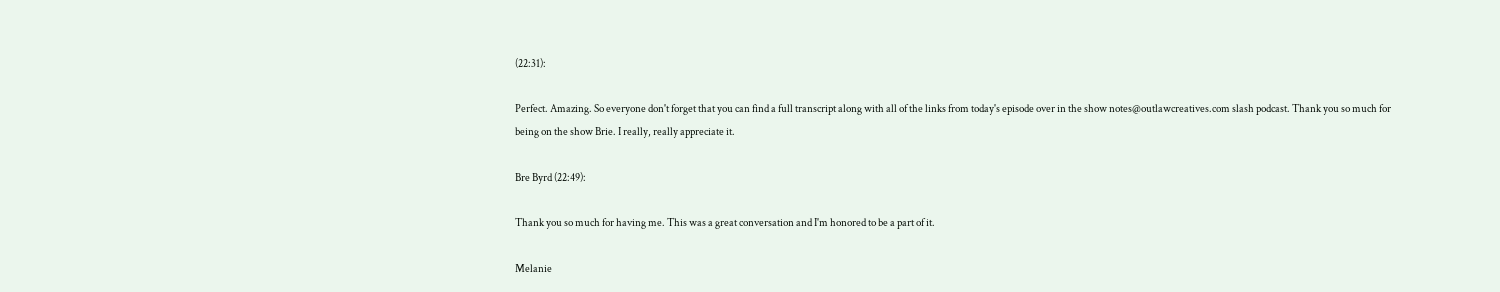(22:31):

Perfect. Amazing. So everyone don't forget that you can find a full transcript along with all of the links from today's episode over in the show notes@outlawcreatives.com slash podcast. Thank you so much for being on the show Brie. I really, really appreciate it.

Bre Byrd (22:49):

Thank you so much for having me. This was a great conversation and I'm honored to be a part of it.

Melanie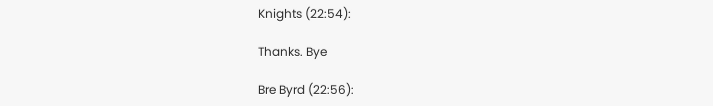Knights (22:54):

Thanks. Bye

Bre Byrd (22:56):